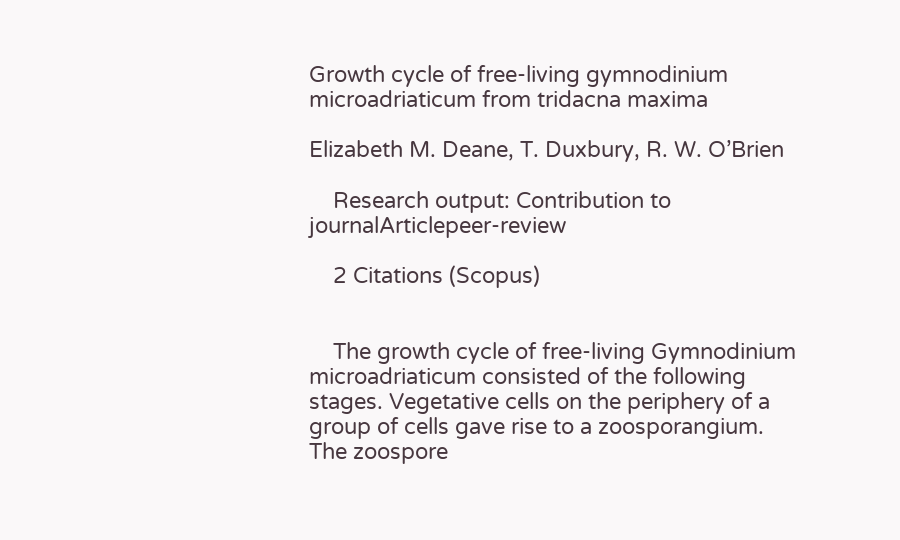Growth cycle of free-living gymnodinium microadriaticum from tridacna maxima

Elizabeth M. Deane, T. Duxbury, R. W. O’Brien

    Research output: Contribution to journalArticlepeer-review

    2 Citations (Scopus)


    The growth cycle of free-living Gymnodinium microadriaticum consisted of the following stages. Vegetative cells on the periphery of a group of cells gave rise to a zoosporangium. The zoospore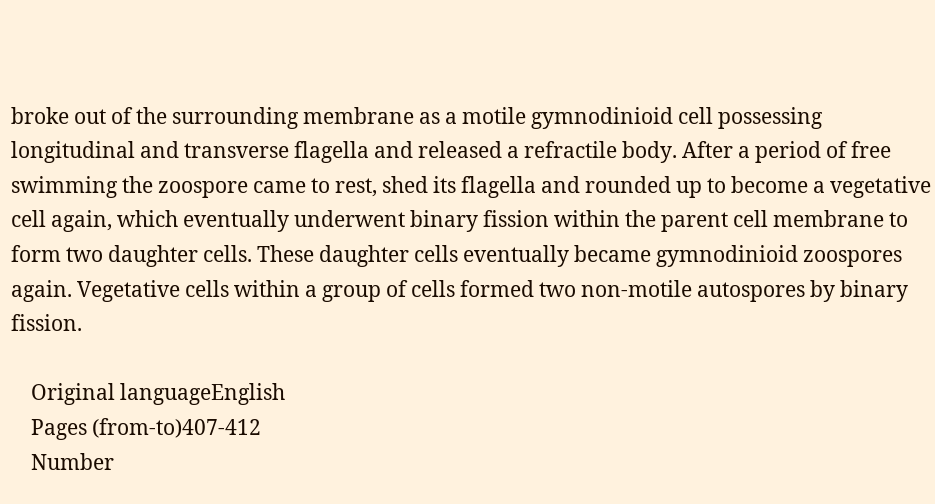broke out of the surrounding membrane as a motile gymnodinioid cell possessing longitudinal and transverse flagella and released a refractile body. After a period of free swimming the zoospore came to rest, shed its flagella and rounded up to become a vegetative cell again, which eventually underwent binary fission within the parent cell membrane to form two daughter cells. These daughter cells eventually became gymnodinioid zoospores again. Vegetative cells within a group of cells formed two non-motile autospores by binary fission.

    Original languageEnglish
    Pages (from-to)407-412
    Number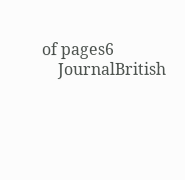of pages6
    JournalBritish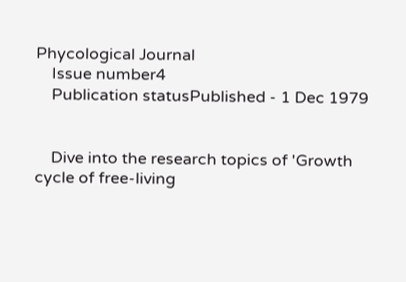Phycological Journal
    Issue number4
    Publication statusPublished - 1 Dec 1979


    Dive into the research topics of 'Growth cycle of free-living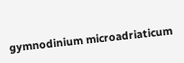gymnodinium microadriaticum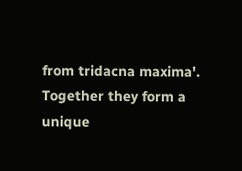from tridacna maxima'. Together they form a unique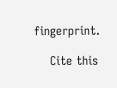fingerprint.

    Cite this